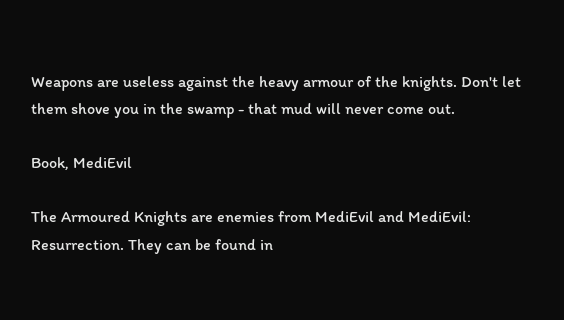Weapons are useless against the heavy armour of the knights. Don't let them shove you in the swamp - that mud will never come out.

Book, MediEvil

The Armoured Knights are enemies from MediEvil and MediEvil: Resurrection. They can be found in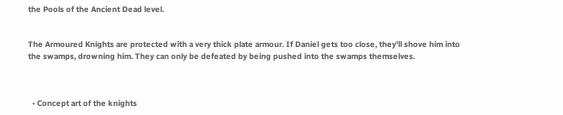the Pools of the Ancient Dead level.


The Armoured Knights are protected with a very thick plate armour. If Daniel gets too close, they'll shove him into the swamps, drowning him. They can only be defeated by being pushed into the swamps themselves.



  • Concept art of the knights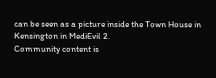can be seen as a picture inside the Town House in Kensington in MediEvil 2.
Community content is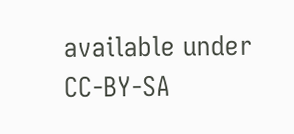available under CC-BY-SA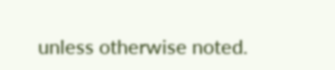unless otherwise noted.